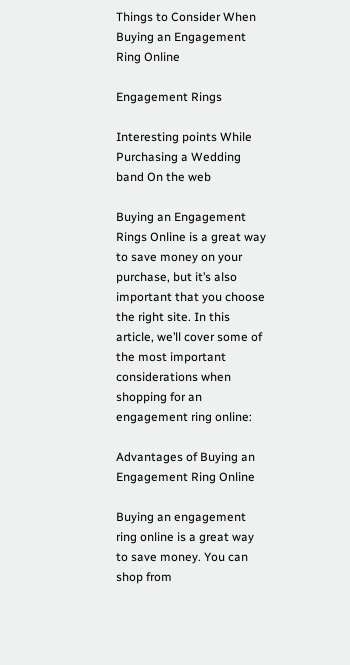Things to Consider When Buying an Engagement Ring Online

Engagement Rings

Interesting points While Purchasing a Wedding band On the web

Buying an Engagement Rings Online is a great way to save money on your purchase, but it’s also important that you choose the right site. In this article, we’ll cover some of the most important considerations when shopping for an engagement ring online:

Advantages of Buying an Engagement Ring Online

Buying an engagement ring online is a great way to save money. You can shop from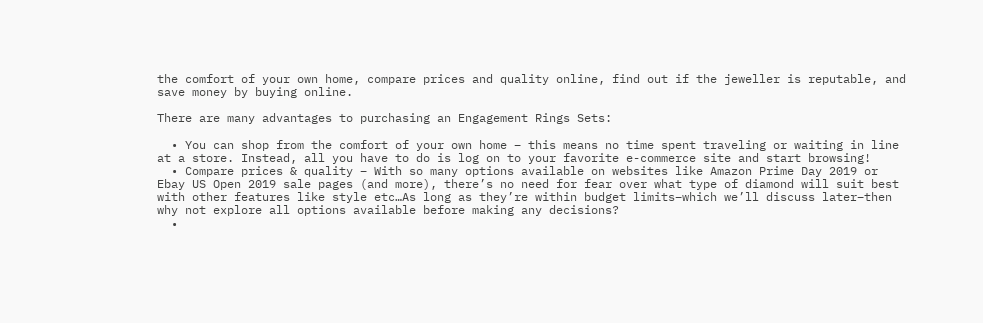the comfort of your own home, compare prices and quality online, find out if the jeweller is reputable, and save money by buying online.

There are many advantages to purchasing an Engagement Rings Sets:

  • You can shop from the comfort of your own home – this means no time spent traveling or waiting in line at a store. Instead, all you have to do is log on to your favorite e-commerce site and start browsing!
  • Compare prices & quality – With so many options available on websites like Amazon Prime Day 2019 or Ebay US Open 2019 sale pages (and more), there’s no need for fear over what type of diamond will suit best with other features like style etc…As long as they’re within budget limits–which we’ll discuss later–then why not explore all options available before making any decisions?
  •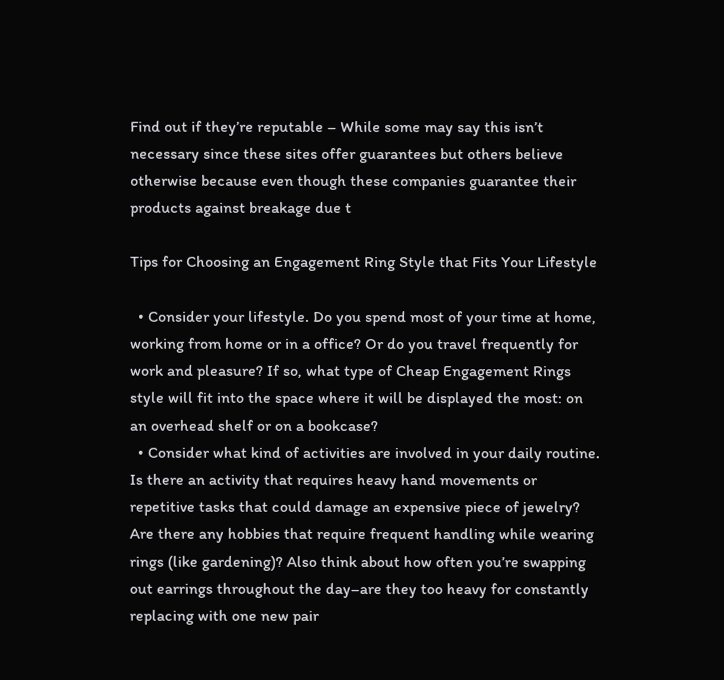Find out if they’re reputable – While some may say this isn’t necessary since these sites offer guarantees but others believe otherwise because even though these companies guarantee their products against breakage due t

Tips for Choosing an Engagement Ring Style that Fits Your Lifestyle

  • Consider your lifestyle. Do you spend most of your time at home, working from home or in a office? Or do you travel frequently for work and pleasure? If so, what type of Cheap Engagement Rings style will fit into the space where it will be displayed the most: on an overhead shelf or on a bookcase?
  • Consider what kind of activities are involved in your daily routine. Is there an activity that requires heavy hand movements or repetitive tasks that could damage an expensive piece of jewelry? Are there any hobbies that require frequent handling while wearing rings (like gardening)? Also think about how often you’re swapping out earrings throughout the day–are they too heavy for constantly replacing with one new pair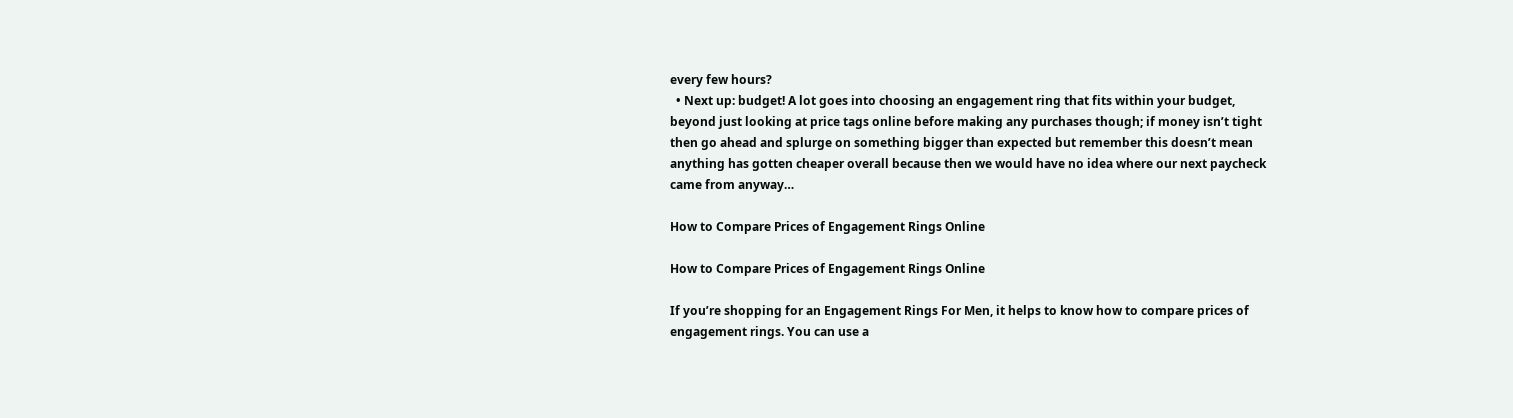every few hours?
  • Next up: budget! A lot goes into choosing an engagement ring that fits within your budget, beyond just looking at price tags online before making any purchases though; if money isn’t tight then go ahead and splurge on something bigger than expected but remember this doesn’t mean anything has gotten cheaper overall because then we would have no idea where our next paycheck came from anyway…

How to Compare Prices of Engagement Rings Online

How to Compare Prices of Engagement Rings Online

If you’re shopping for an Engagement Rings For Men, it helps to know how to compare prices of engagement rings. You can use a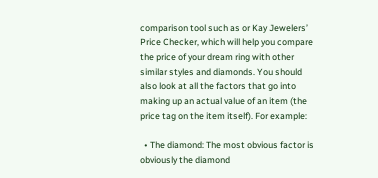comparison tool such as or Kay Jewelers’ Price Checker, which will help you compare the price of your dream ring with other similar styles and diamonds. You should also look at all the factors that go into making up an actual value of an item (the price tag on the item itself). For example:

  • The diamond: The most obvious factor is obviously the diamond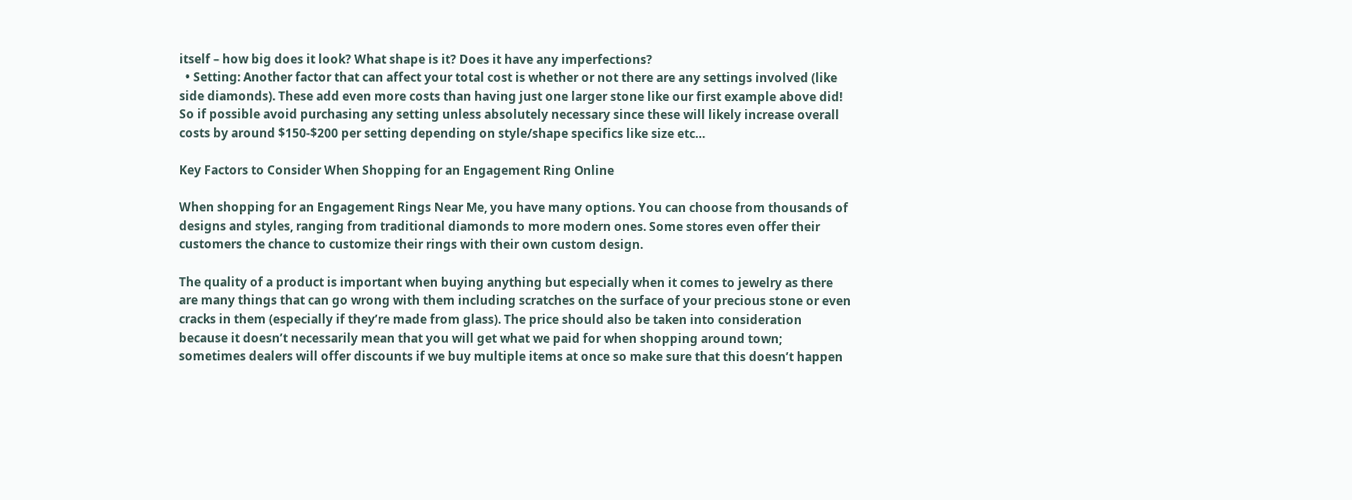itself – how big does it look? What shape is it? Does it have any imperfections?
  • Setting: Another factor that can affect your total cost is whether or not there are any settings involved (like side diamonds). These add even more costs than having just one larger stone like our first example above did! So if possible avoid purchasing any setting unless absolutely necessary since these will likely increase overall costs by around $150-$200 per setting depending on style/shape specifics like size etc…

Key Factors to Consider When Shopping for an Engagement Ring Online

When shopping for an Engagement Rings Near Me, you have many options. You can choose from thousands of designs and styles, ranging from traditional diamonds to more modern ones. Some stores even offer their customers the chance to customize their rings with their own custom design.

The quality of a product is important when buying anything but especially when it comes to jewelry as there are many things that can go wrong with them including scratches on the surface of your precious stone or even cracks in them (especially if they’re made from glass). The price should also be taken into consideration because it doesn’t necessarily mean that you will get what we paid for when shopping around town; sometimes dealers will offer discounts if we buy multiple items at once so make sure that this doesn’t happen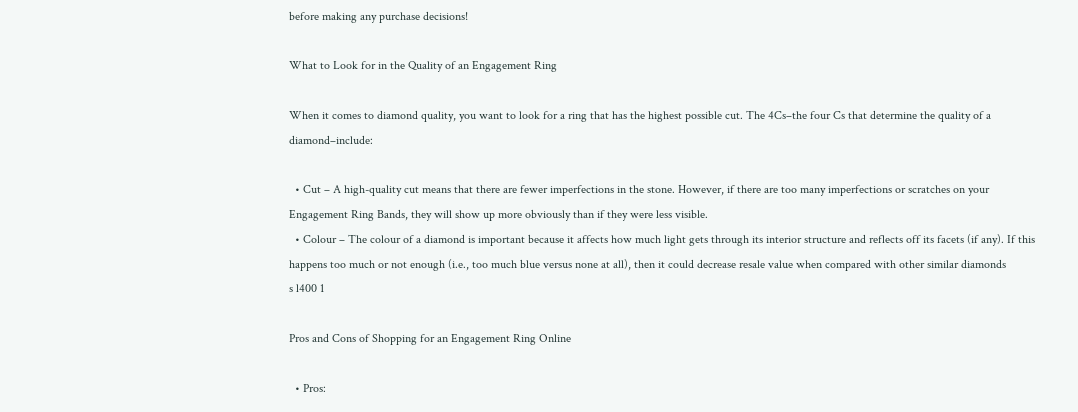before making any purchase decisions!

What to Look for in the Quality of an Engagement Ring

When it comes to diamond quality, you want to look for a ring that has the highest possible cut. The 4Cs–the four Cs that determine the quality of a diamond–include:

  • Cut – A high-quality cut means that there are fewer imperfections in the stone. However, if there are too many imperfections or scratches on your Engagement Ring Bands, they will show up more obviously than if they were less visible.
  • Colour – The colour of a diamond is important because it affects how much light gets through its interior structure and reflects off its facets (if any). If this happens too much or not enough (i.e., too much blue versus none at all), then it could decrease resale value when compared with other similar diamonds
s l400 1

Pros and Cons of Shopping for an Engagement Ring Online

  • Pros: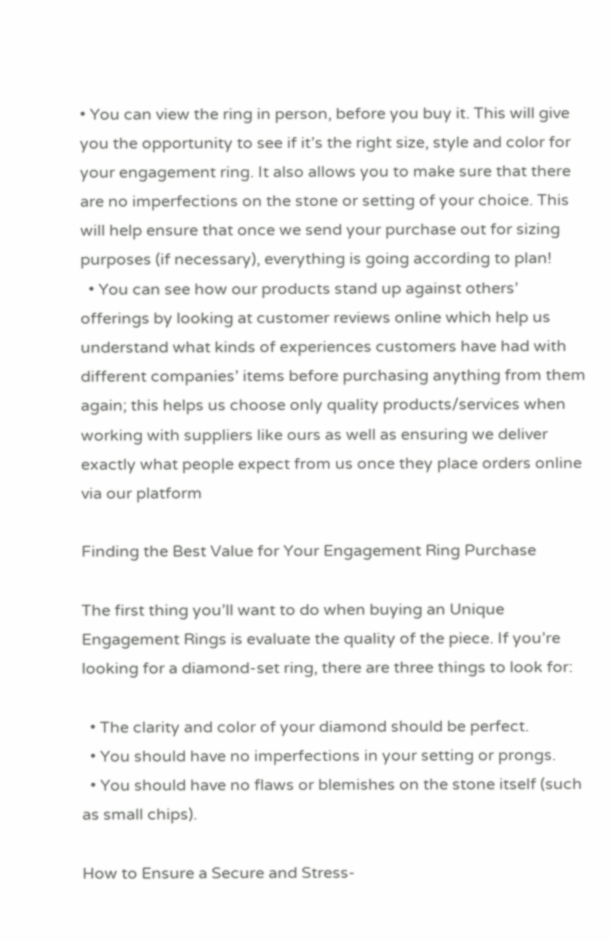• You can view the ring in person, before you buy it. This will give you the opportunity to see if it’s the right size, style and color for your engagement ring. It also allows you to make sure that there are no imperfections on the stone or setting of your choice. This will help ensure that once we send your purchase out for sizing purposes (if necessary), everything is going according to plan!
  • You can see how our products stand up against others’ offerings by looking at customer reviews online which help us understand what kinds of experiences customers have had with different companies’ items before purchasing anything from them again; this helps us choose only quality products/services when working with suppliers like ours as well as ensuring we deliver exactly what people expect from us once they place orders online via our platform

Finding the Best Value for Your Engagement Ring Purchase

The first thing you’ll want to do when buying an Unique Engagement Rings is evaluate the quality of the piece. If you’re looking for a diamond-set ring, there are three things to look for:

  • The clarity and color of your diamond should be perfect.
  • You should have no imperfections in your setting or prongs.
  • You should have no flaws or blemishes on the stone itself (such as small chips).

How to Ensure a Secure and Stress-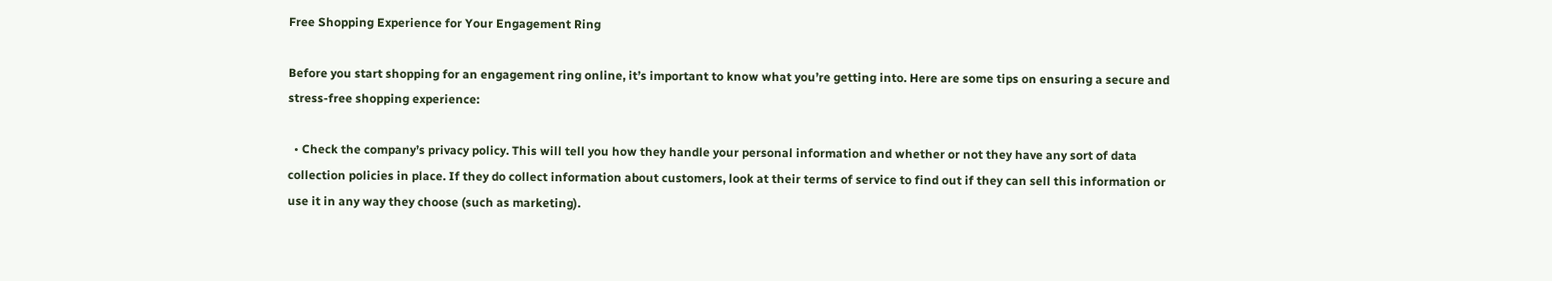Free Shopping Experience for Your Engagement Ring

Before you start shopping for an engagement ring online, it’s important to know what you’re getting into. Here are some tips on ensuring a secure and stress-free shopping experience:

  • Check the company’s privacy policy. This will tell you how they handle your personal information and whether or not they have any sort of data collection policies in place. If they do collect information about customers, look at their terms of service to find out if they can sell this information or use it in any way they choose (such as marketing).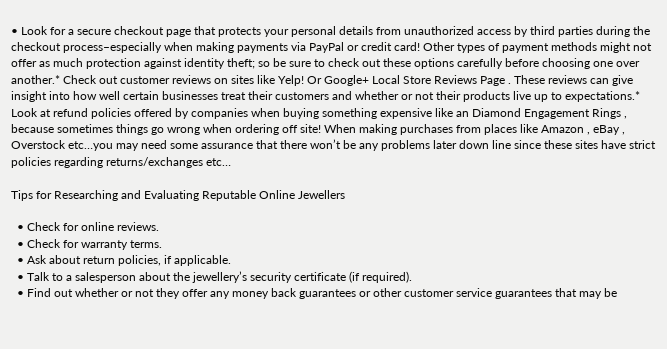• Look for a secure checkout page that protects your personal details from unauthorized access by third parties during the checkout process–especially when making payments via PayPal or credit card! Other types of payment methods might not offer as much protection against identity theft; so be sure to check out these options carefully before choosing one over another.* Check out customer reviews on sites like Yelp! Or Google+ Local Store Reviews Page . These reviews can give insight into how well certain businesses treat their customers and whether or not their products live up to expectations.* Look at refund policies offered by companies when buying something expensive like an Diamond Engagement Rings , because sometimes things go wrong when ordering off site! When making purchases from places like Amazon , eBay , Overstock etc…you may need some assurance that there won’t be any problems later down line since these sites have strict policies regarding returns/exchanges etc…

Tips for Researching and Evaluating Reputable Online Jewellers

  • Check for online reviews.
  • Check for warranty terms.
  • Ask about return policies, if applicable.
  • Talk to a salesperson about the jewellery’s security certificate (if required).
  • Find out whether or not they offer any money back guarantees or other customer service guarantees that may be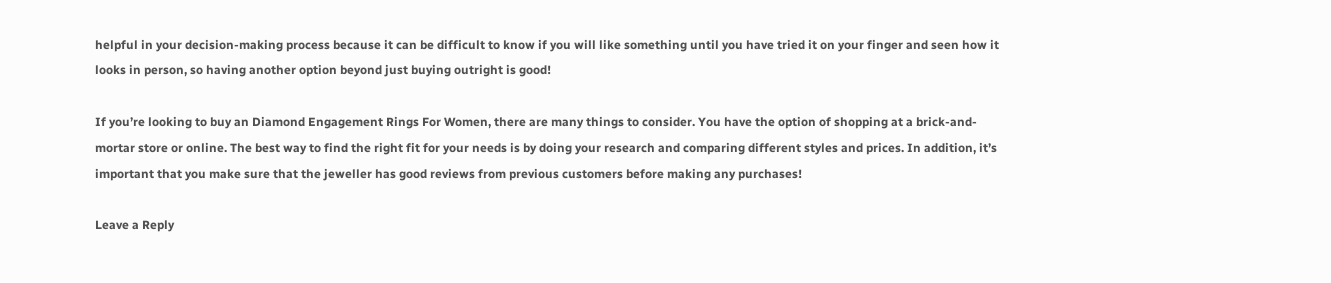helpful in your decision-making process because it can be difficult to know if you will like something until you have tried it on your finger and seen how it looks in person, so having another option beyond just buying outright is good!

If you’re looking to buy an Diamond Engagement Rings For Women, there are many things to consider. You have the option of shopping at a brick-and-mortar store or online. The best way to find the right fit for your needs is by doing your research and comparing different styles and prices. In addition, it’s important that you make sure that the jeweller has good reviews from previous customers before making any purchases!

Leave a Reply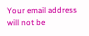Your email address will not be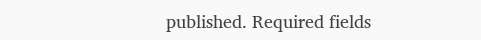published. Required fields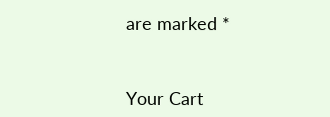are marked *


Your Cart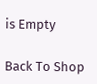is Empty

Back To Shop